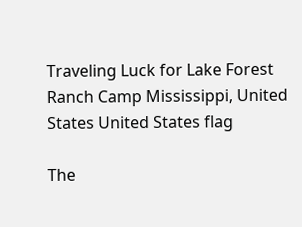Traveling Luck for Lake Forest Ranch Camp Mississippi, United States United States flag

The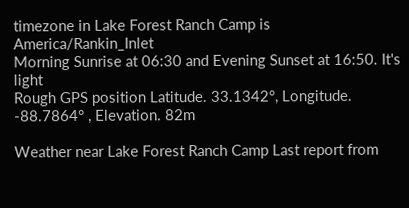timezone in Lake Forest Ranch Camp is America/Rankin_Inlet
Morning Sunrise at 06:30 and Evening Sunset at 16:50. It's light
Rough GPS position Latitude. 33.1342°, Longitude. -88.7864° , Elevation. 82m

Weather near Lake Forest Ranch Camp Last report from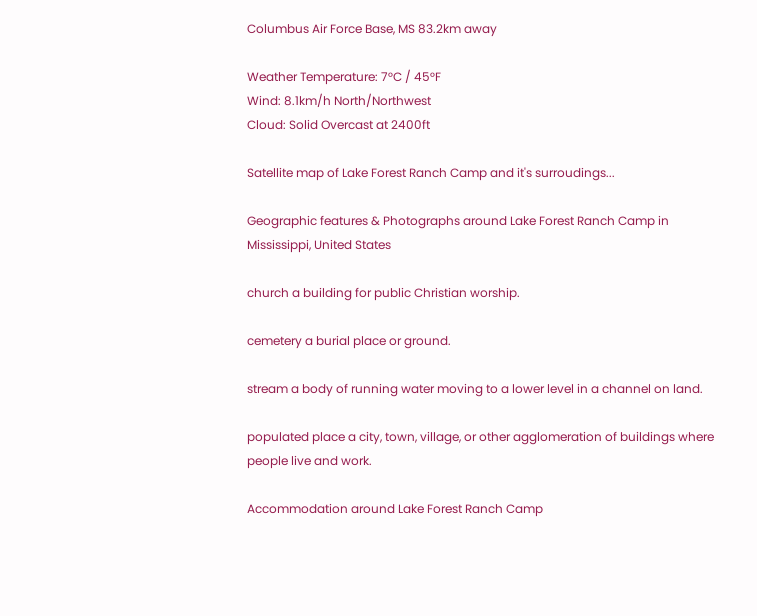Columbus Air Force Base, MS 83.2km away

Weather Temperature: 7°C / 45°F
Wind: 8.1km/h North/Northwest
Cloud: Solid Overcast at 2400ft

Satellite map of Lake Forest Ranch Camp and it's surroudings...

Geographic features & Photographs around Lake Forest Ranch Camp in Mississippi, United States

church a building for public Christian worship.

cemetery a burial place or ground.

stream a body of running water moving to a lower level in a channel on land.

populated place a city, town, village, or other agglomeration of buildings where people live and work.

Accommodation around Lake Forest Ranch Camp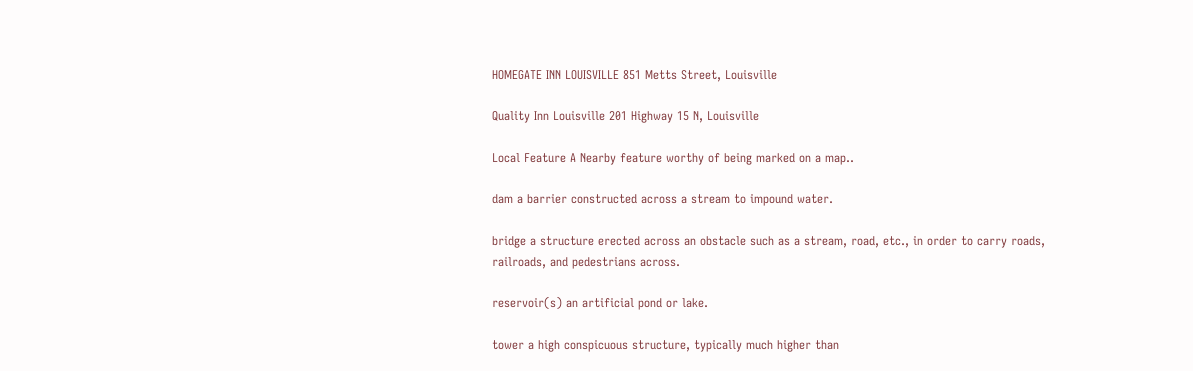HOMEGATE INN LOUISVILLE 851 Metts Street, Louisville

Quality Inn Louisville 201 Highway 15 N, Louisville

Local Feature A Nearby feature worthy of being marked on a map..

dam a barrier constructed across a stream to impound water.

bridge a structure erected across an obstacle such as a stream, road, etc., in order to carry roads, railroads, and pedestrians across.

reservoir(s) an artificial pond or lake.

tower a high conspicuous structure, typically much higher than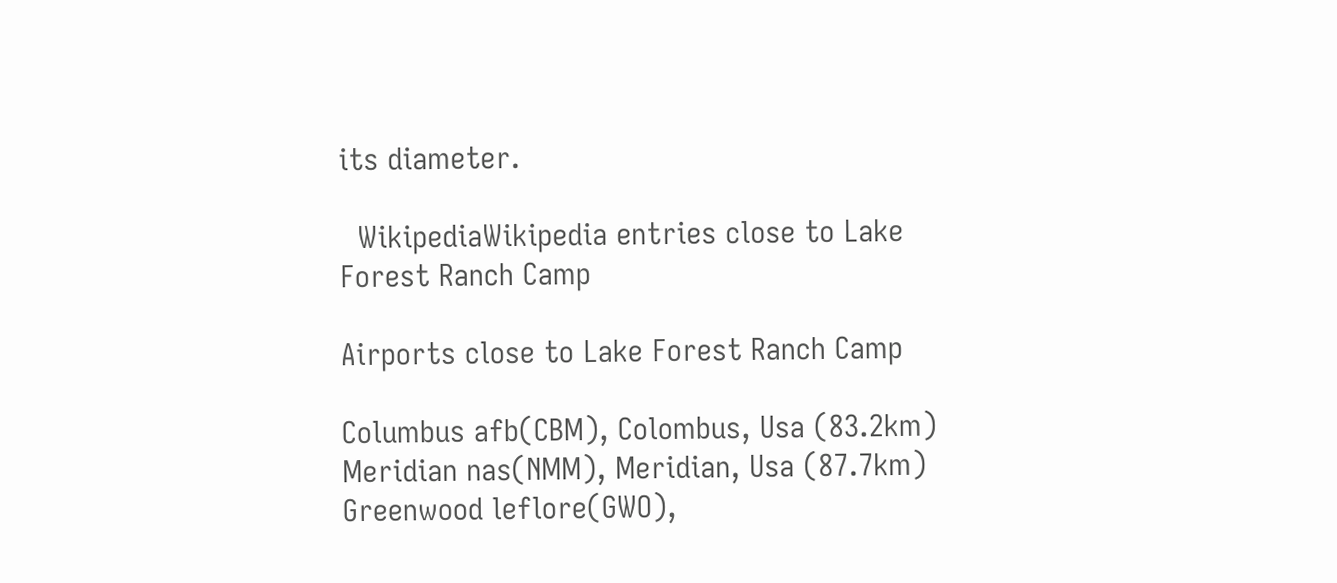its diameter.

  WikipediaWikipedia entries close to Lake Forest Ranch Camp

Airports close to Lake Forest Ranch Camp

Columbus afb(CBM), Colombus, Usa (83.2km)
Meridian nas(NMM), Meridian, Usa (87.7km)
Greenwood leflore(GWO),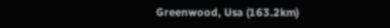Greenwood, Usa (163.2km)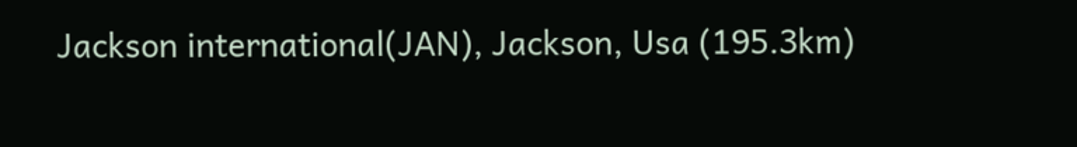Jackson international(JAN), Jackson, Usa (195.3km)